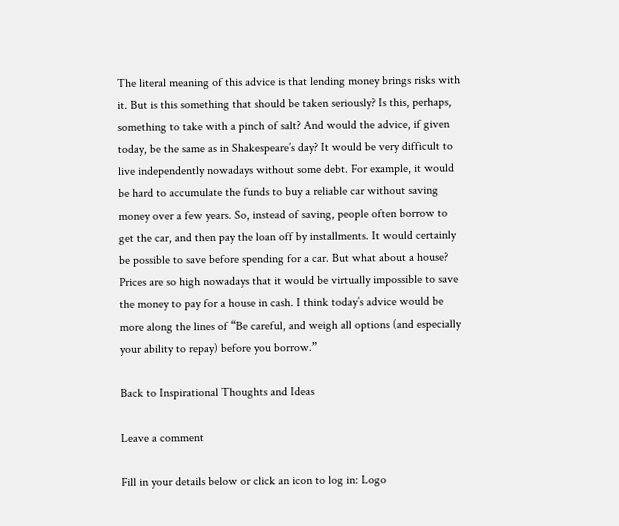The literal meaning of this advice is that lending money brings risks with it. But is this something that should be taken seriously? Is this, perhaps, something to take with a pinch of salt? And would the advice, if given today, be the same as in Shakespeare’s day? It would be very difficult to live independently nowadays without some debt. For example, it would be hard to accumulate the funds to buy a reliable car without saving money over a few years. So, instead of saving, people often borrow to get the car, and then pay the loan off by installments. It would certainly be possible to save before spending for a car. But what about a house? Prices are so high nowadays that it would be virtually impossible to save the money to pay for a house in cash. I think today’s advice would be more along the lines of “Be careful, and weigh all options (and especially your ability to repay) before you borrow.”

Back to Inspirational Thoughts and Ideas

Leave a comment

Fill in your details below or click an icon to log in: Logo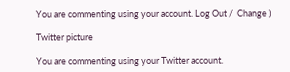You are commenting using your account. Log Out /  Change )

Twitter picture

You are commenting using your Twitter account.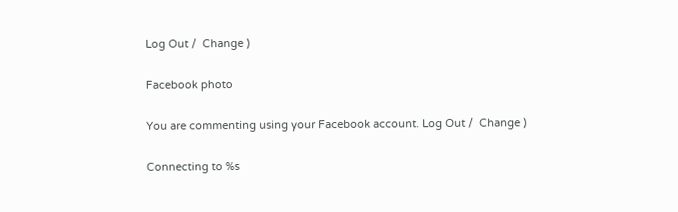Log Out /  Change )

Facebook photo

You are commenting using your Facebook account. Log Out /  Change )

Connecting to %s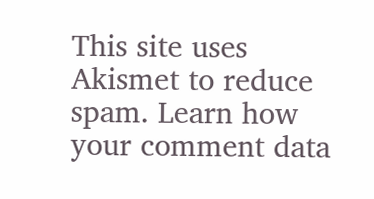This site uses Akismet to reduce spam. Learn how your comment data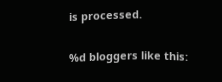is processed.

%d bloggers like this: